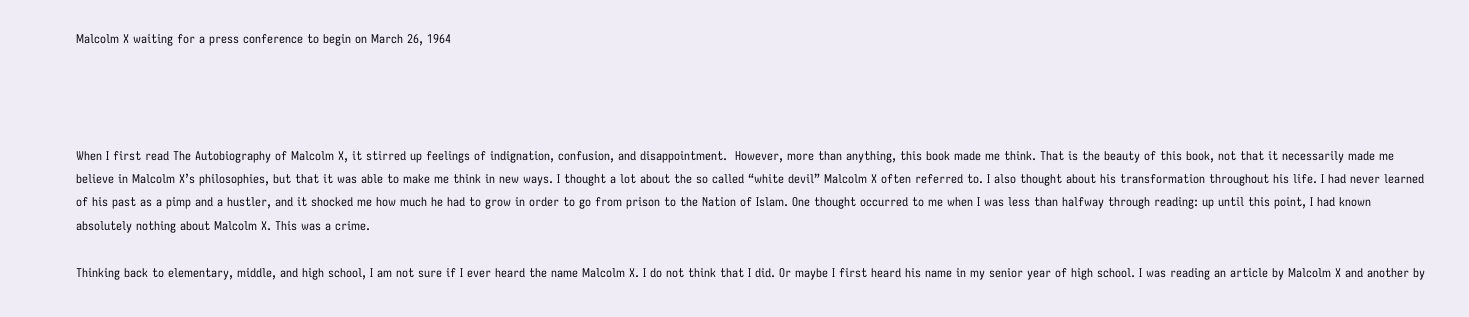Malcolm X waiting for a press conference to begin on March 26, 1964




When I first read The Autobiography of Malcolm X, it stirred up feelings of indignation, confusion, and disappointment.  However, more than anything, this book made me think. That is the beauty of this book, not that it necessarily made me believe in Malcolm X’s philosophies, but that it was able to make me think in new ways. I thought a lot about the so called “white devil” Malcolm X often referred to. I also thought about his transformation throughout his life. I had never learned of his past as a pimp and a hustler, and it shocked me how much he had to grow in order to go from prison to the Nation of Islam. One thought occurred to me when I was less than halfway through reading: up until this point, I had known absolutely nothing about Malcolm X. This was a crime.

Thinking back to elementary, middle, and high school, I am not sure if I ever heard the name Malcolm X. I do not think that I did. Or maybe I first heard his name in my senior year of high school. I was reading an article by Malcolm X and another by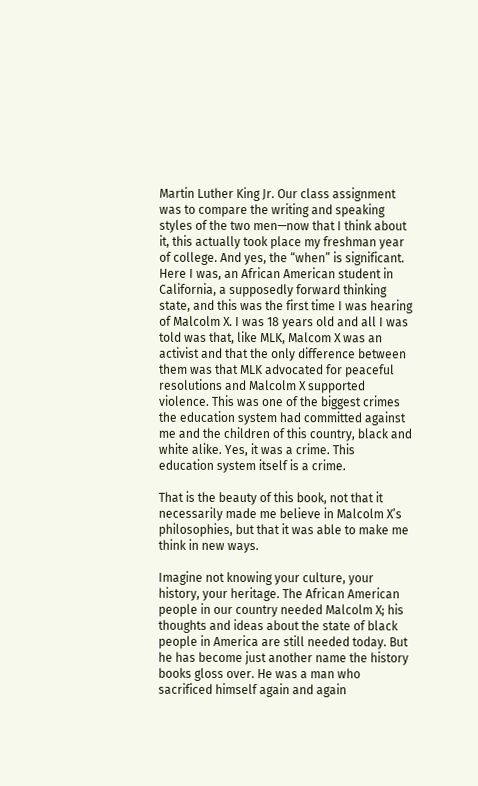Martin Luther King Jr. Our class assignment was to compare the writing and speaking styles of the two men—now that I think about it, this actually took place my freshman year of college. And yes, the “when” is significant. Here I was, an African American student in California, a supposedly forward thinking state, and this was the first time I was hearing of Malcolm X. I was 18 years old and all I was told was that, like MLK, Malcom X was an activist and that the only difference between them was that MLK advocated for peaceful resolutions and Malcolm X supported violence. This was one of the biggest crimes the education system had committed against me and the children of this country, black and white alike. Yes, it was a crime. This education system itself is a crime.

That is the beauty of this book, not that it necessarily made me believe in Malcolm X’s philosophies, but that it was able to make me think in new ways.

Imagine not knowing your culture, your history, your heritage. The African American people in our country needed Malcolm X; his thoughts and ideas about the state of black people in America are still needed today. But he has become just another name the history books gloss over. He was a man who sacrificed himself again and again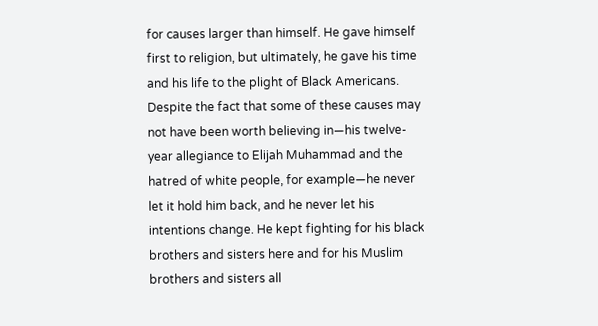for causes larger than himself. He gave himself first to religion, but ultimately, he gave his time and his life to the plight of Black Americans. Despite the fact that some of these causes may not have been worth believing in—his twelve-year allegiance to Elijah Muhammad and the hatred of white people, for example—he never let it hold him back, and he never let his intentions change. He kept fighting for his black brothers and sisters here and for his Muslim brothers and sisters all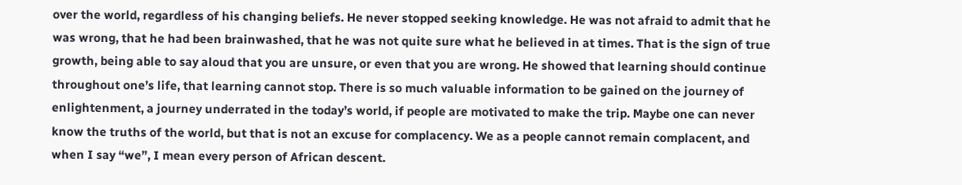over the world, regardless of his changing beliefs. He never stopped seeking knowledge. He was not afraid to admit that he was wrong, that he had been brainwashed, that he was not quite sure what he believed in at times. That is the sign of true growth, being able to say aloud that you are unsure, or even that you are wrong. He showed that learning should continue throughout one’s life, that learning cannot stop. There is so much valuable information to be gained on the journey of enlightenment, a journey underrated in the today’s world, if people are motivated to make the trip. Maybe one can never know the truths of the world, but that is not an excuse for complacency. We as a people cannot remain complacent, and when I say “we”, I mean every person of African descent.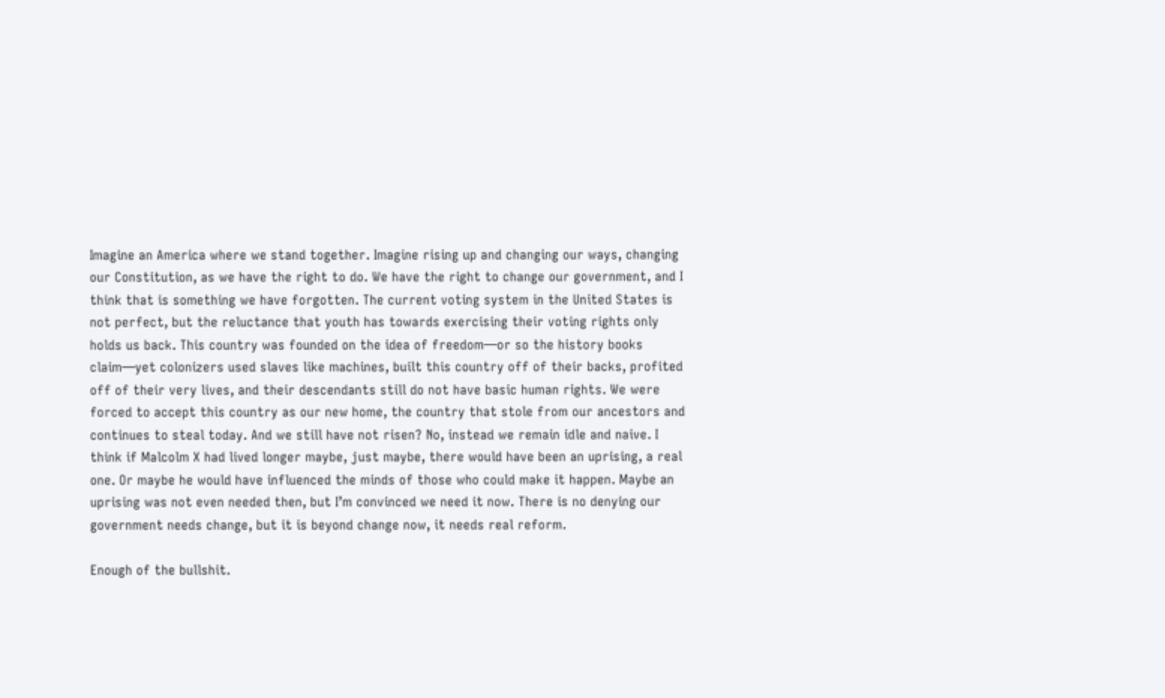Imagine an America where we stand together. Imagine rising up and changing our ways, changing our Constitution, as we have the right to do. We have the right to change our government, and I think that is something we have forgotten. The current voting system in the United States is not perfect, but the reluctance that youth has towards exercising their voting rights only holds us back. This country was founded on the idea of freedom—or so the history books claim—yet colonizers used slaves like machines, built this country off of their backs, profited off of their very lives, and their descendants still do not have basic human rights. We were forced to accept this country as our new home, the country that stole from our ancestors and continues to steal today. And we still have not risen? No, instead we remain idle and naive. I think if Malcolm X had lived longer maybe, just maybe, there would have been an uprising, a real one. Or maybe he would have influenced the minds of those who could make it happen. Maybe an uprising was not even needed then, but I’m convinced we need it now. There is no denying our government needs change, but it is beyond change now, it needs real reform.

Enough of the bullshit.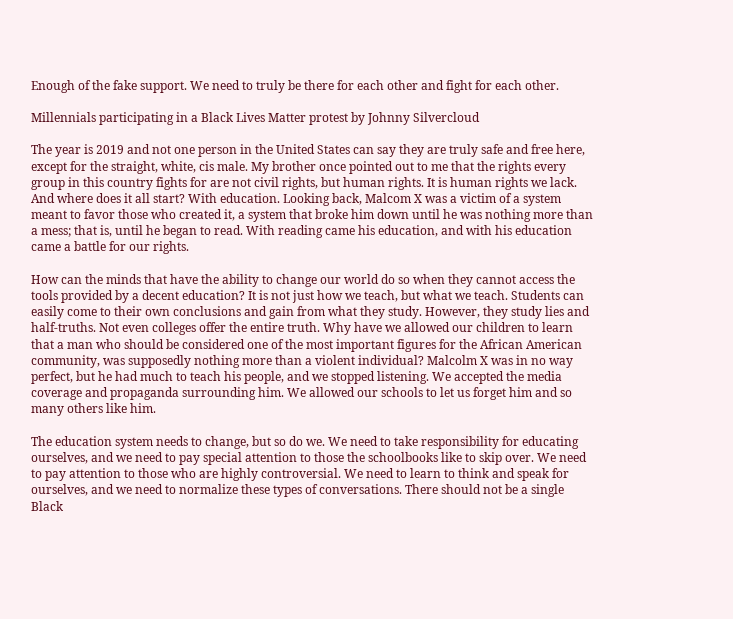Enough of the fake support. We need to truly be there for each other and fight for each other.

Millennials participating in a Black Lives Matter protest by Johnny Silvercloud

The year is 2019 and not one person in the United States can say they are truly safe and free here, except for the straight, white, cis male. My brother once pointed out to me that the rights every group in this country fights for are not civil rights, but human rights. It is human rights we lack. And where does it all start? With education. Looking back, Malcom X was a victim of a system meant to favor those who created it, a system that broke him down until he was nothing more than a mess; that is, until he began to read. With reading came his education, and with his education came a battle for our rights.

How can the minds that have the ability to change our world do so when they cannot access the tools provided by a decent education? It is not just how we teach, but what we teach. Students can easily come to their own conclusions and gain from what they study. However, they study lies and half-truths. Not even colleges offer the entire truth. Why have we allowed our children to learn that a man who should be considered one of the most important figures for the African American community, was supposedly nothing more than a violent individual? Malcolm X was in no way perfect, but he had much to teach his people, and we stopped listening. We accepted the media coverage and propaganda surrounding him. We allowed our schools to let us forget him and so many others like him.

The education system needs to change, but so do we. We need to take responsibility for educating ourselves, and we need to pay special attention to those the schoolbooks like to skip over. We need to pay attention to those who are highly controversial. We need to learn to think and speak for ourselves, and we need to normalize these types of conversations. There should not be a single Black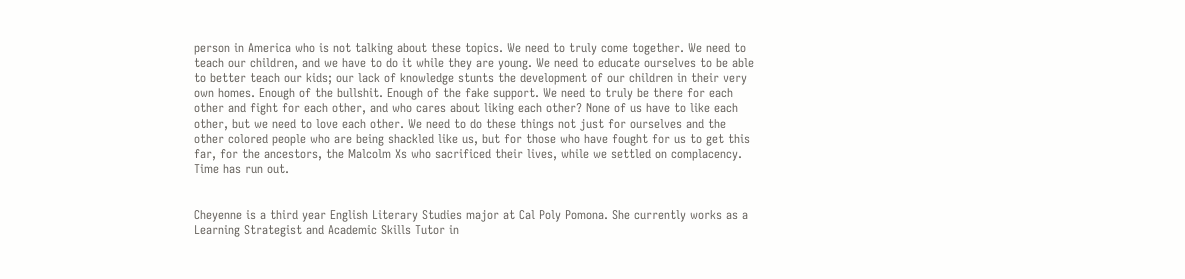person in America who is not talking about these topics. We need to truly come together. We need to teach our children, and we have to do it while they are young. We need to educate ourselves to be able to better teach our kids; our lack of knowledge stunts the development of our children in their very own homes. Enough of the bullshit. Enough of the fake support. We need to truly be there for each other and fight for each other, and who cares about liking each other? None of us have to like each other, but we need to love each other. We need to do these things not just for ourselves and the other colored people who are being shackled like us, but for those who have fought for us to get this far, for the ancestors, the Malcolm Xs who sacrificed their lives, while we settled on complacency. Time has run out.


Cheyenne is a third year English Literary Studies major at Cal Poly Pomona. She currently works as a Learning Strategist and Academic Skills Tutor in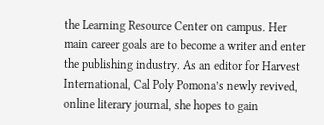the Learning Resource Center on campus. Her main career goals are to become a writer and enter the publishing industry. As an editor for Harvest International, Cal Poly Pomona’s newly revived, online literary journal, she hopes to gain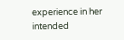experience in her intended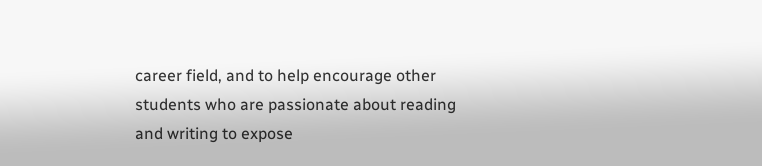career field, and to help encourage other students who are passionate about reading and writing to expose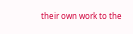their own work to the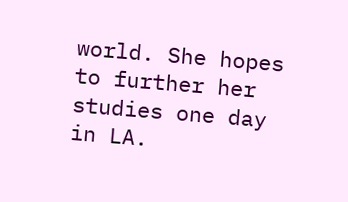world. She hopes to further her studies one day in LA.